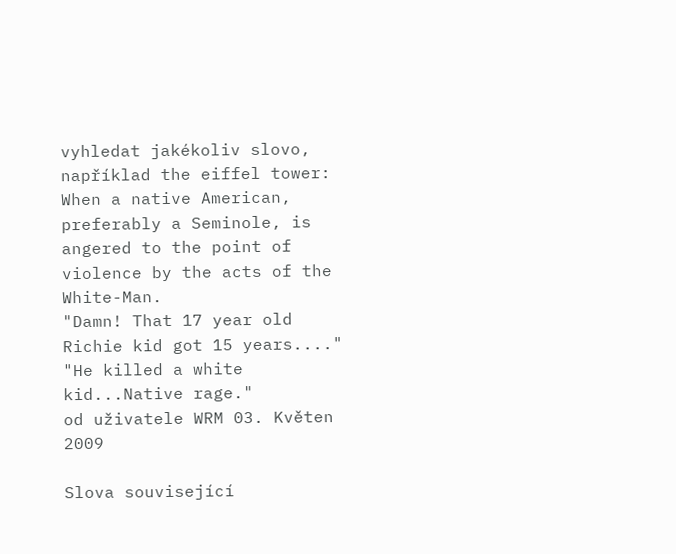vyhledat jakékoliv slovo, například the eiffel tower:
When a native American, preferably a Seminole, is angered to the point of violence by the acts of the White-Man.
"Damn! That 17 year old Richie kid got 15 years...."
"He killed a white kid...Native rage."
od uživatele WRM 03. Květen 2009

Slova související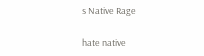s Native Rage

hate native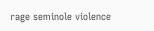rage seminole violence